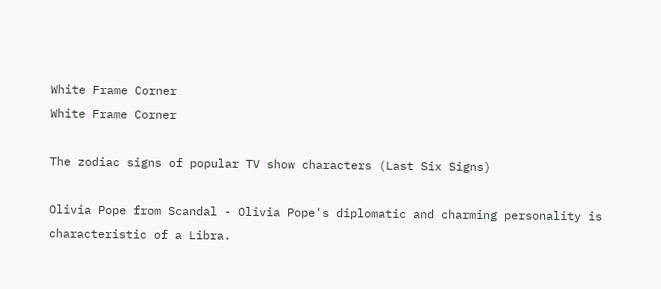White Frame Corner
White Frame Corner

The zodiac signs of popular TV show characters (Last Six Signs)

Olivia Pope from Scandal - Olivia Pope's diplomatic and charming personality is characteristic of a Libra.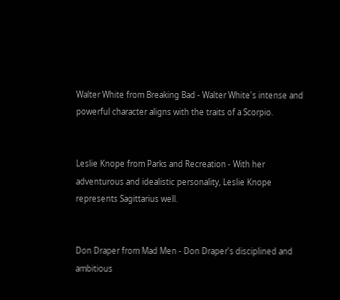Walter White from Breaking Bad - Walter White's intense and powerful character aligns with the traits of a Scorpio.


Leslie Knope from Parks and Recreation - With her adventurous and idealistic personality, Leslie Knope represents Sagittarius well.


Don Draper from Mad Men - Don Draper's disciplined and ambitious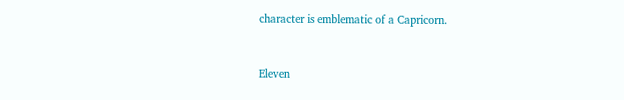character is emblematic of a Capricorn.


Eleven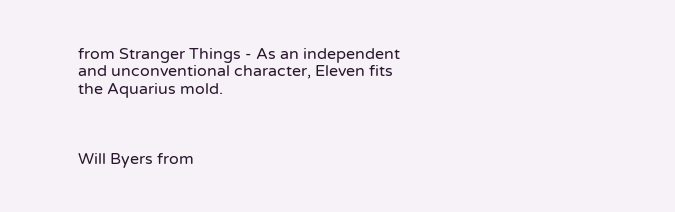from Stranger Things - As an independent and unconventional character, Eleven fits the Aquarius mold.



Will Byers from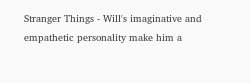Stranger Things - Will's imaginative and empathetic personality make him a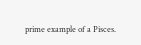prime example of a Pisces.